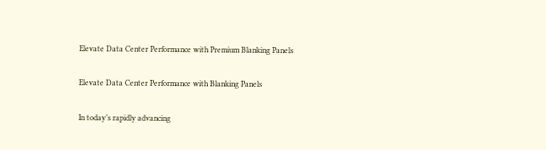Elevate Data Center Performance with Premium Blanking Panels

Elevate Data Center Performance with Blanking Panels

In today’s rapidly advancing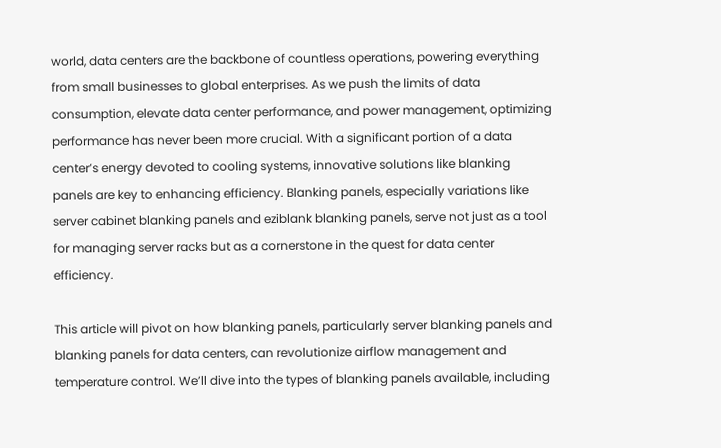world, data centers are the backbone of countless operations, powering everything from small businesses to global enterprises. As we push the limits of data consumption, elevate data center performance, and power management, optimizing performance has never been more crucial. With a significant portion of a data center’s energy devoted to cooling systems, innovative solutions like blanking panels are key to enhancing efficiency. Blanking panels, especially variations like server cabinet blanking panels and eziblank blanking panels, serve not just as a tool for managing server racks but as a cornerstone in the quest for data center efficiency.

This article will pivot on how blanking panels, particularly server blanking panels and blanking panels for data centers, can revolutionize airflow management and temperature control. We’ll dive into the types of blanking panels available, including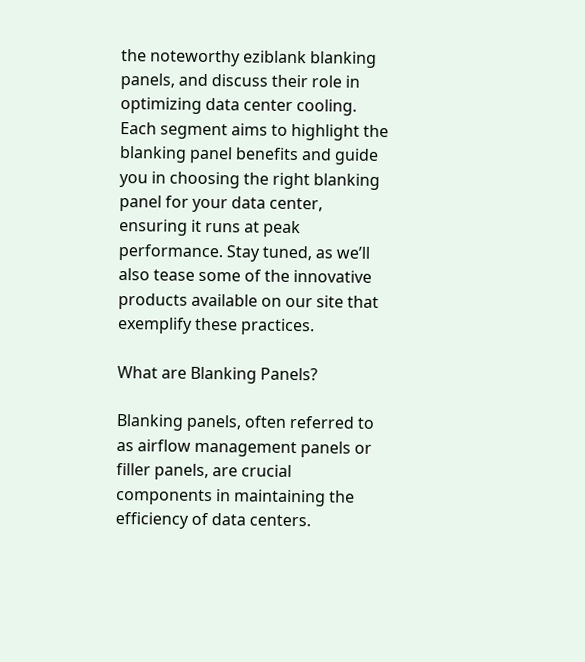the noteworthy eziblank blanking panels, and discuss their role in optimizing data center cooling. Each segment aims to highlight the blanking panel benefits and guide you in choosing the right blanking panel for your data center, ensuring it runs at peak performance. Stay tuned, as we’ll also tease some of the innovative products available on our site that exemplify these practices.

What are Blanking Panels?

Blanking panels, often referred to as airflow management panels or filler panels, are crucial components in maintaining the efficiency of data centers.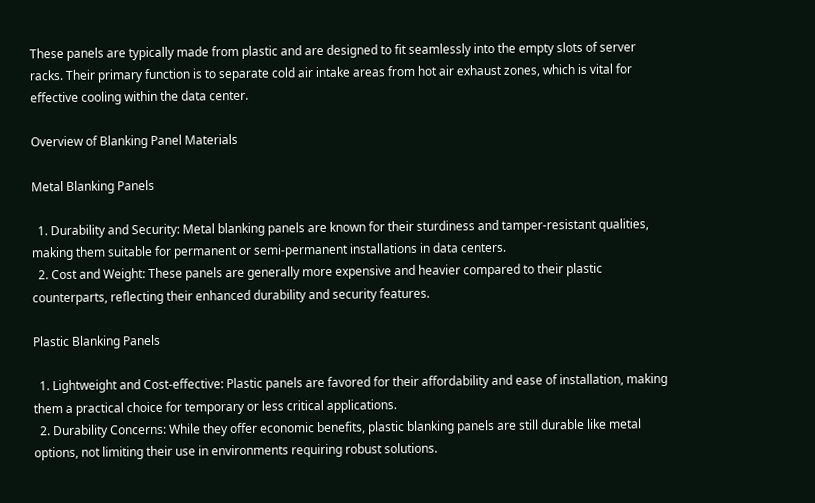These panels are typically made from plastic and are designed to fit seamlessly into the empty slots of server racks. Their primary function is to separate cold air intake areas from hot air exhaust zones, which is vital for effective cooling within the data center.

Overview of Blanking Panel Materials

Metal Blanking Panels

  1. Durability and Security: Metal blanking panels are known for their sturdiness and tamper-resistant qualities, making them suitable for permanent or semi-permanent installations in data centers.
  2. Cost and Weight: These panels are generally more expensive and heavier compared to their plastic counterparts, reflecting their enhanced durability and security features.

Plastic Blanking Panels

  1. Lightweight and Cost-effective: Plastic panels are favored for their affordability and ease of installation, making them a practical choice for temporary or less critical applications.
  2. Durability Concerns: While they offer economic benefits, plastic blanking panels are still durable like metal options, not limiting their use in environments requiring robust solutions.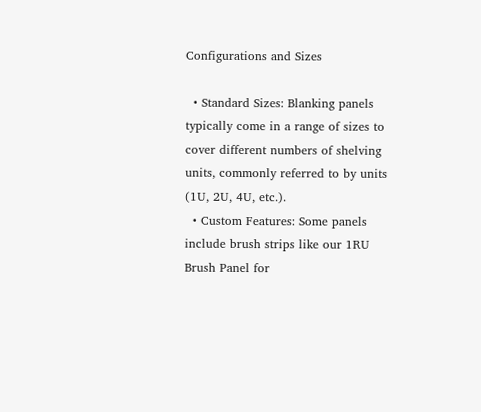Configurations and Sizes

  • Standard Sizes: Blanking panels typically come in a range of sizes to cover different numbers of shelving units, commonly referred to by units (1U, 2U, 4U, etc.).
  • Custom Features: Some panels include brush strips like our 1RU Brush Panel for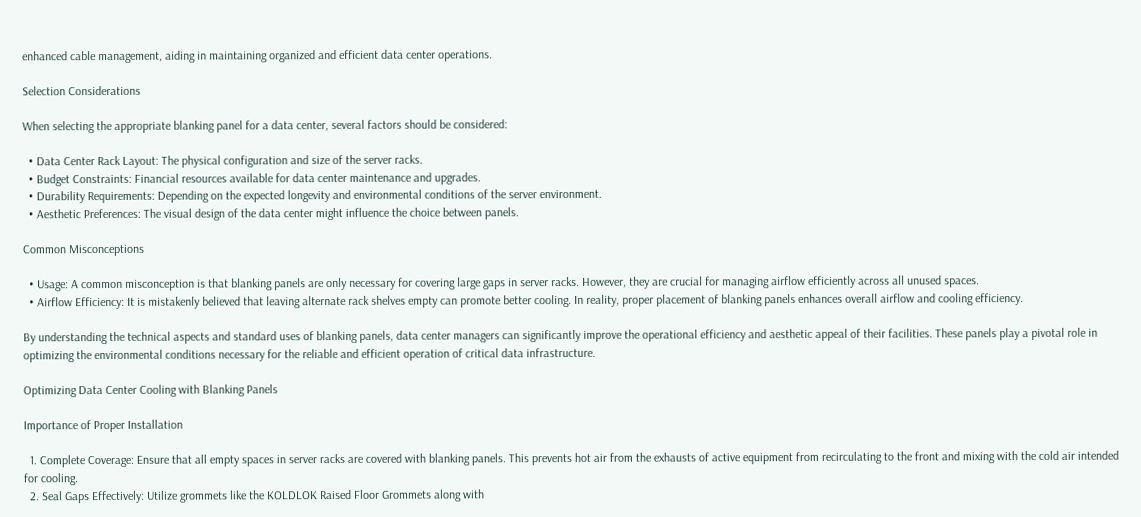enhanced cable management, aiding in maintaining organized and efficient data center operations.

Selection Considerations

When selecting the appropriate blanking panel for a data center, several factors should be considered:

  • Data Center Rack Layout: The physical configuration and size of the server racks.
  • Budget Constraints: Financial resources available for data center maintenance and upgrades.
  • Durability Requirements: Depending on the expected longevity and environmental conditions of the server environment.
  • Aesthetic Preferences: The visual design of the data center might influence the choice between panels.

Common Misconceptions

  • Usage: A common misconception is that blanking panels are only necessary for covering large gaps in server racks. However, they are crucial for managing airflow efficiently across all unused spaces.
  • Airflow Efficiency: It is mistakenly believed that leaving alternate rack shelves empty can promote better cooling. In reality, proper placement of blanking panels enhances overall airflow and cooling efficiency.

By understanding the technical aspects and standard uses of blanking panels, data center managers can significantly improve the operational efficiency and aesthetic appeal of their facilities. These panels play a pivotal role in optimizing the environmental conditions necessary for the reliable and efficient operation of critical data infrastructure.

Optimizing Data Center Cooling with Blanking Panels

Importance of Proper Installation

  1. Complete Coverage: Ensure that all empty spaces in server racks are covered with blanking panels. This prevents hot air from the exhausts of active equipment from recirculating to the front and mixing with the cold air intended for cooling.
  2. Seal Gaps Effectively: Utilize grommets like the KOLDLOK Raised Floor Grommets along with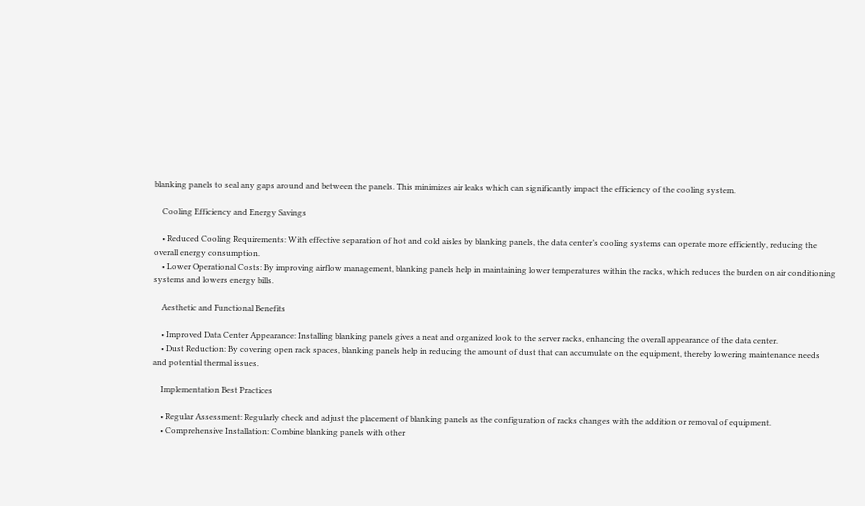blanking panels to seal any gaps around and between the panels. This minimizes air leaks which can significantly impact the efficiency of the cooling system.

    Cooling Efficiency and Energy Savings

    • Reduced Cooling Requirements: With effective separation of hot and cold aisles by blanking panels, the data center’s cooling systems can operate more efficiently, reducing the overall energy consumption.
    • Lower Operational Costs: By improving airflow management, blanking panels help in maintaining lower temperatures within the racks, which reduces the burden on air conditioning systems and lowers energy bills.

    Aesthetic and Functional Benefits

    • Improved Data Center Appearance: Installing blanking panels gives a neat and organized look to the server racks, enhancing the overall appearance of the data center.
    • Dust Reduction: By covering open rack spaces, blanking panels help in reducing the amount of dust that can accumulate on the equipment, thereby lowering maintenance needs and potential thermal issues.

    Implementation Best Practices

    • Regular Assessment: Regularly check and adjust the placement of blanking panels as the configuration of racks changes with the addition or removal of equipment.
    • Comprehensive Installation: Combine blanking panels with other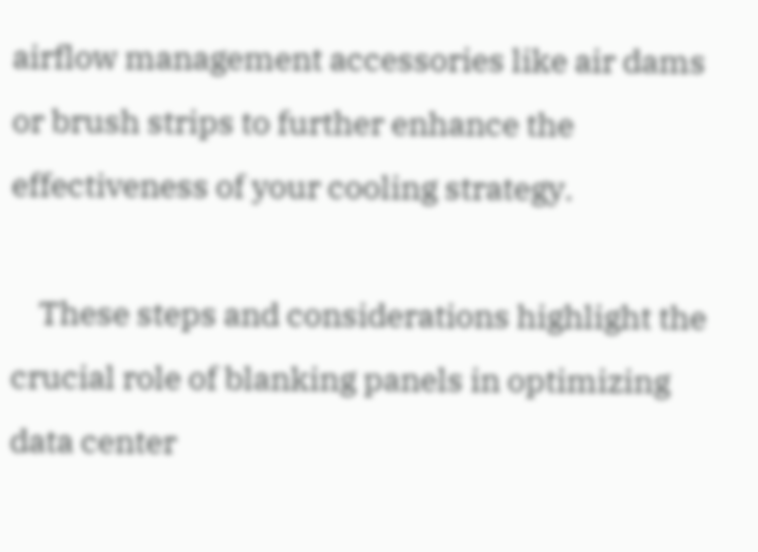airflow management accessories like air dams or brush strips to further enhance the effectiveness of your cooling strategy.

    These steps and considerations highlight the crucial role of blanking panels in optimizing data center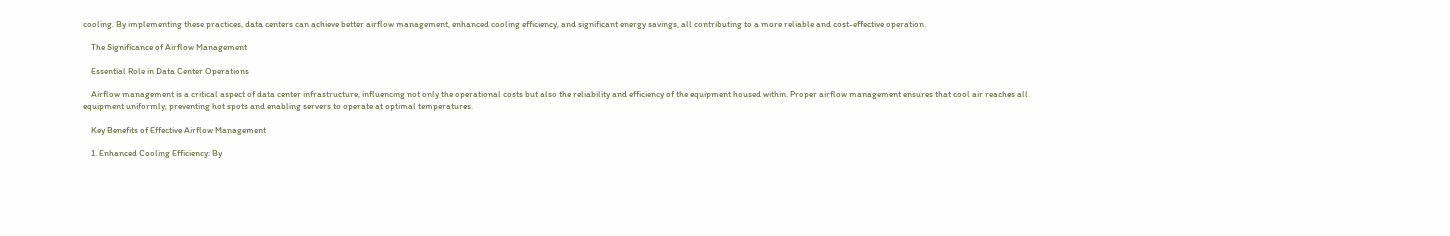cooling. By implementing these practices, data centers can achieve better airflow management, enhanced cooling efficiency, and significant energy savings, all contributing to a more reliable and cost-effective operation.

    The Significance of Airflow Management

    Essential Role in Data Center Operations

    Airflow management is a critical aspect of data center infrastructure, influencing not only the operational costs but also the reliability and efficiency of the equipment housed within. Proper airflow management ensures that cool air reaches all equipment uniformly, preventing hot spots and enabling servers to operate at optimal temperatures.

    Key Benefits of Effective Airflow Management

    1. Enhanced Cooling Efficiency: By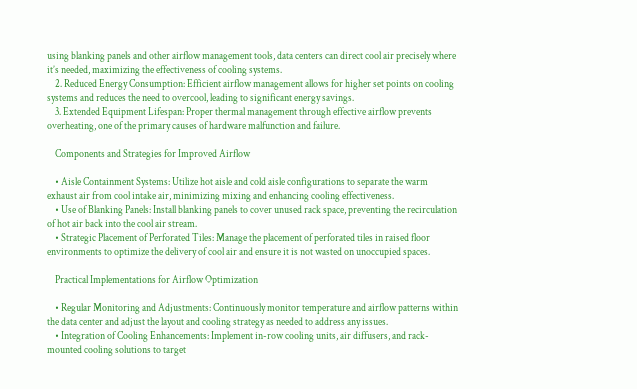using blanking panels and other airflow management tools, data centers can direct cool air precisely where it’s needed, maximizing the effectiveness of cooling systems.
    2. Reduced Energy Consumption: Efficient airflow management allows for higher set points on cooling systems and reduces the need to overcool, leading to significant energy savings.
    3. Extended Equipment Lifespan: Proper thermal management through effective airflow prevents overheating, one of the primary causes of hardware malfunction and failure.

    Components and Strategies for Improved Airflow

    • Aisle Containment Systems: Utilize hot aisle and cold aisle configurations to separate the warm exhaust air from cool intake air, minimizing mixing and enhancing cooling effectiveness.
    • Use of Blanking Panels: Install blanking panels to cover unused rack space, preventing the recirculation of hot air back into the cool air stream.
    • Strategic Placement of Perforated Tiles: Manage the placement of perforated tiles in raised floor environments to optimize the delivery of cool air and ensure it is not wasted on unoccupied spaces.

    Practical Implementations for Airflow Optimization

    • Regular Monitoring and Adjustments: Continuously monitor temperature and airflow patterns within the data center and adjust the layout and cooling strategy as needed to address any issues.
    • Integration of Cooling Enhancements: Implement in-row cooling units, air diffusers, and rack-mounted cooling solutions to target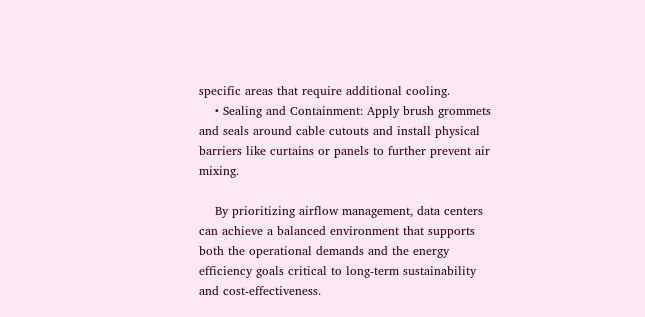specific areas that require additional cooling.
    • Sealing and Containment: Apply brush grommets and seals around cable cutouts and install physical barriers like curtains or panels to further prevent air mixing.

    By prioritizing airflow management, data centers can achieve a balanced environment that supports both the operational demands and the energy efficiency goals critical to long-term sustainability and cost-effectiveness.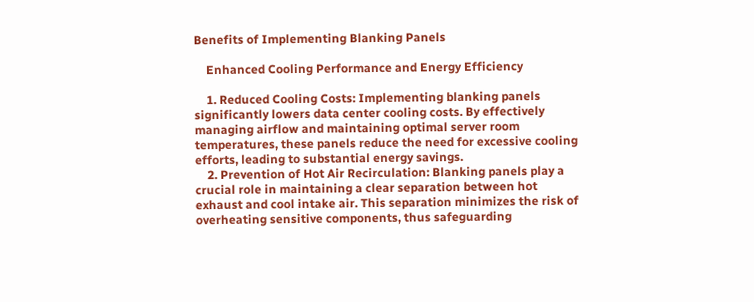Benefits of Implementing Blanking Panels

    Enhanced Cooling Performance and Energy Efficiency

    1. Reduced Cooling Costs: Implementing blanking panels significantly lowers data center cooling costs. By effectively managing airflow and maintaining optimal server room temperatures, these panels reduce the need for excessive cooling efforts, leading to substantial energy savings.
    2. Prevention of Hot Air Recirculation: Blanking panels play a crucial role in maintaining a clear separation between hot exhaust and cool intake air. This separation minimizes the risk of overheating sensitive components, thus safeguarding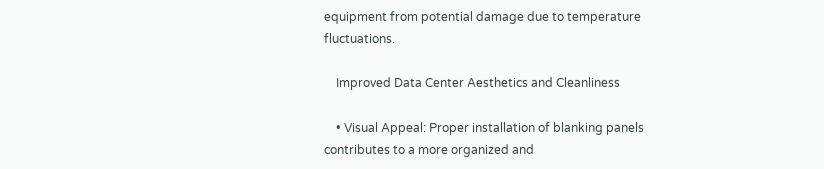equipment from potential damage due to temperature fluctuations.

    Improved Data Center Aesthetics and Cleanliness

    • Visual Appeal: Proper installation of blanking panels contributes to a more organized and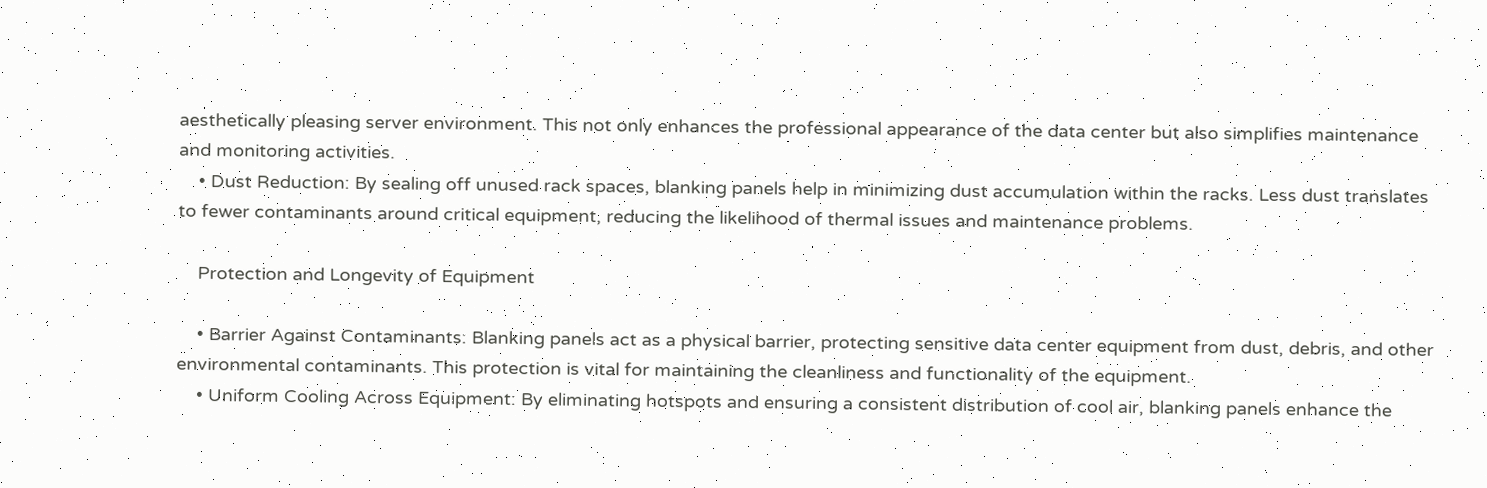aesthetically pleasing server environment. This not only enhances the professional appearance of the data center but also simplifies maintenance and monitoring activities.
    • Dust Reduction: By sealing off unused rack spaces, blanking panels help in minimizing dust accumulation within the racks. Less dust translates to fewer contaminants around critical equipment, reducing the likelihood of thermal issues and maintenance problems.

    Protection and Longevity of Equipment

    • Barrier Against Contaminants: Blanking panels act as a physical barrier, protecting sensitive data center equipment from dust, debris, and other environmental contaminants. This protection is vital for maintaining the cleanliness and functionality of the equipment.
    • Uniform Cooling Across Equipment: By eliminating hotspots and ensuring a consistent distribution of cool air, blanking panels enhance the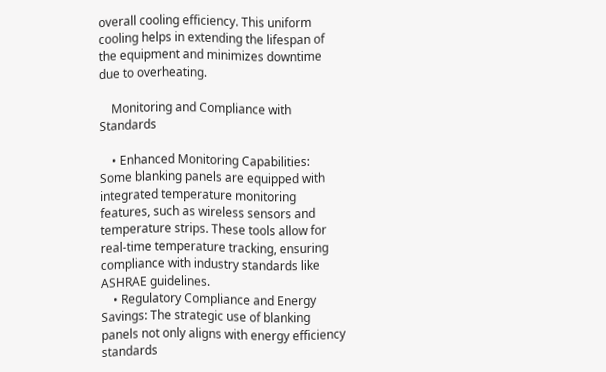overall cooling efficiency. This uniform cooling helps in extending the lifespan of the equipment and minimizes downtime due to overheating.

    Monitoring and Compliance with Standards

    • Enhanced Monitoring Capabilities: Some blanking panels are equipped with integrated temperature monitoring features, such as wireless sensors and temperature strips. These tools allow for real-time temperature tracking, ensuring compliance with industry standards like ASHRAE guidelines.
    • Regulatory Compliance and Energy Savings: The strategic use of blanking panels not only aligns with energy efficiency standards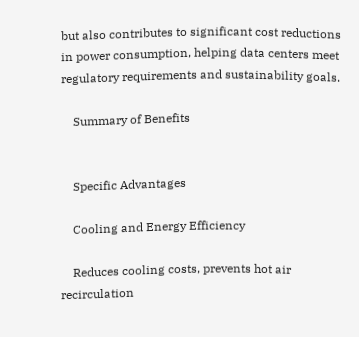but also contributes to significant cost reductions in power consumption, helping data centers meet regulatory requirements and sustainability goals.

    Summary of Benefits


    Specific Advantages

    Cooling and Energy Efficiency

    Reduces cooling costs, prevents hot air recirculation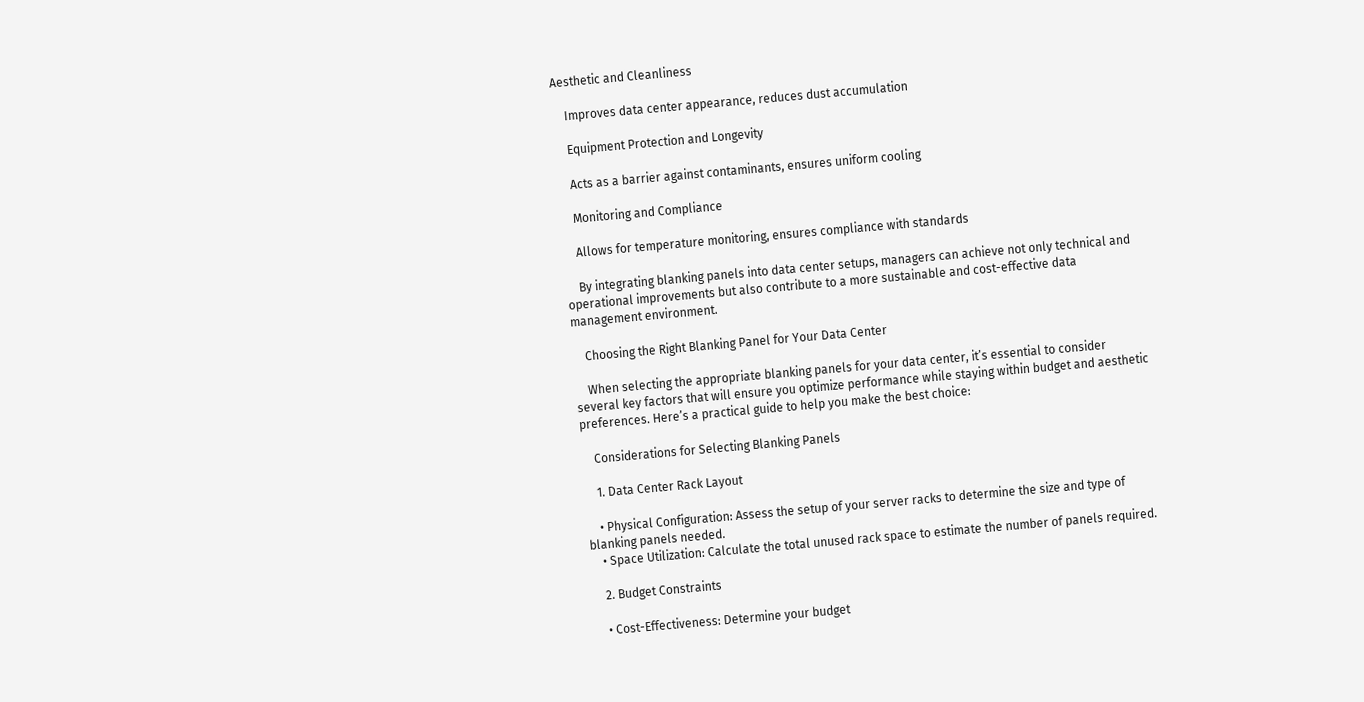Aesthetic and Cleanliness

    Improves data center appearance, reduces dust accumulation

    Equipment Protection and Longevity

    Acts as a barrier against contaminants, ensures uniform cooling

    Monitoring and Compliance

    Allows for temperature monitoring, ensures compliance with standards

    By integrating blanking panels into data center setups, managers can achieve not only technical and operational improvements but also contribute to a more sustainable and cost-effective data management environment.

    Choosing the Right Blanking Panel for Your Data Center

    When selecting the appropriate blanking panels for your data center, it’s essential to consider several key factors that will ensure you optimize performance while staying within budget and aesthetic preferences. Here’s a practical guide to help you make the best choice:

    Considerations for Selecting Blanking Panels

    1. Data Center Rack Layout

    • Physical Configuration: Assess the setup of your server racks to determine the size and type of blanking panels needed.
    • Space Utilization: Calculate the total unused rack space to estimate the number of panels required.

    2. Budget Constraints

    • Cost-Effectiveness: Determine your budget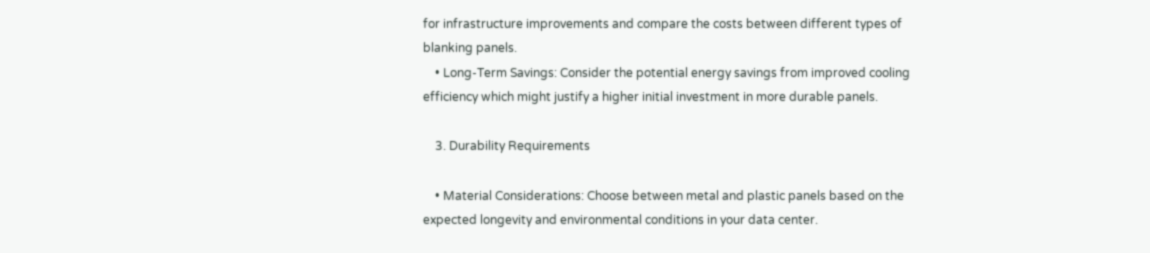for infrastructure improvements and compare the costs between different types of blanking panels.
    • Long-Term Savings: Consider the potential energy savings from improved cooling efficiency which might justify a higher initial investment in more durable panels.

    3. Durability Requirements

    • Material Considerations: Choose between metal and plastic panels based on the expected longevity and environmental conditions in your data center.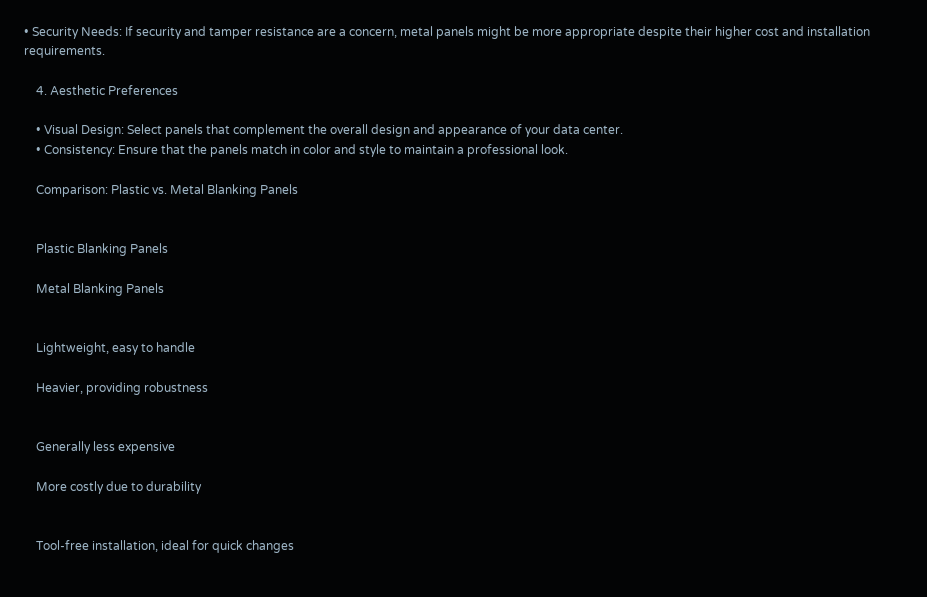• Security Needs: If security and tamper resistance are a concern, metal panels might be more appropriate despite their higher cost and installation requirements.

    4. Aesthetic Preferences

    • Visual Design: Select panels that complement the overall design and appearance of your data center.
    • Consistency: Ensure that the panels match in color and style to maintain a professional look.

    Comparison: Plastic vs. Metal Blanking Panels


    Plastic Blanking Panels

    Metal Blanking Panels


    Lightweight, easy to handle

    Heavier, providing robustness


    Generally less expensive

    More costly due to durability


    Tool-free installation, ideal for quick changes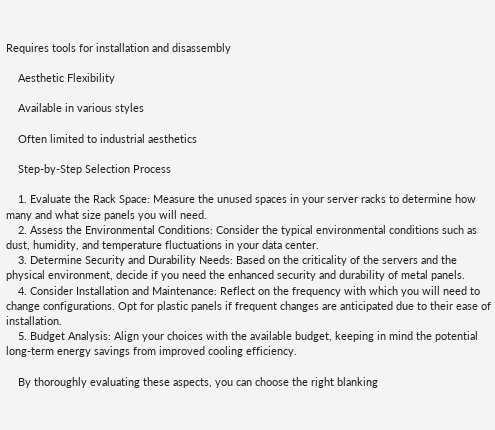Requires tools for installation and disassembly

    Aesthetic Flexibility

    Available in various styles

    Often limited to industrial aesthetics

    Step-by-Step Selection Process

    1. Evaluate the Rack Space: Measure the unused spaces in your server racks to determine how many and what size panels you will need.
    2. Assess the Environmental Conditions: Consider the typical environmental conditions such as dust, humidity, and temperature fluctuations in your data center.
    3. Determine Security and Durability Needs: Based on the criticality of the servers and the physical environment, decide if you need the enhanced security and durability of metal panels.
    4. Consider Installation and Maintenance: Reflect on the frequency with which you will need to change configurations. Opt for plastic panels if frequent changes are anticipated due to their ease of installation.
    5. Budget Analysis: Align your choices with the available budget, keeping in mind the potential long-term energy savings from improved cooling efficiency.

    By thoroughly evaluating these aspects, you can choose the right blanking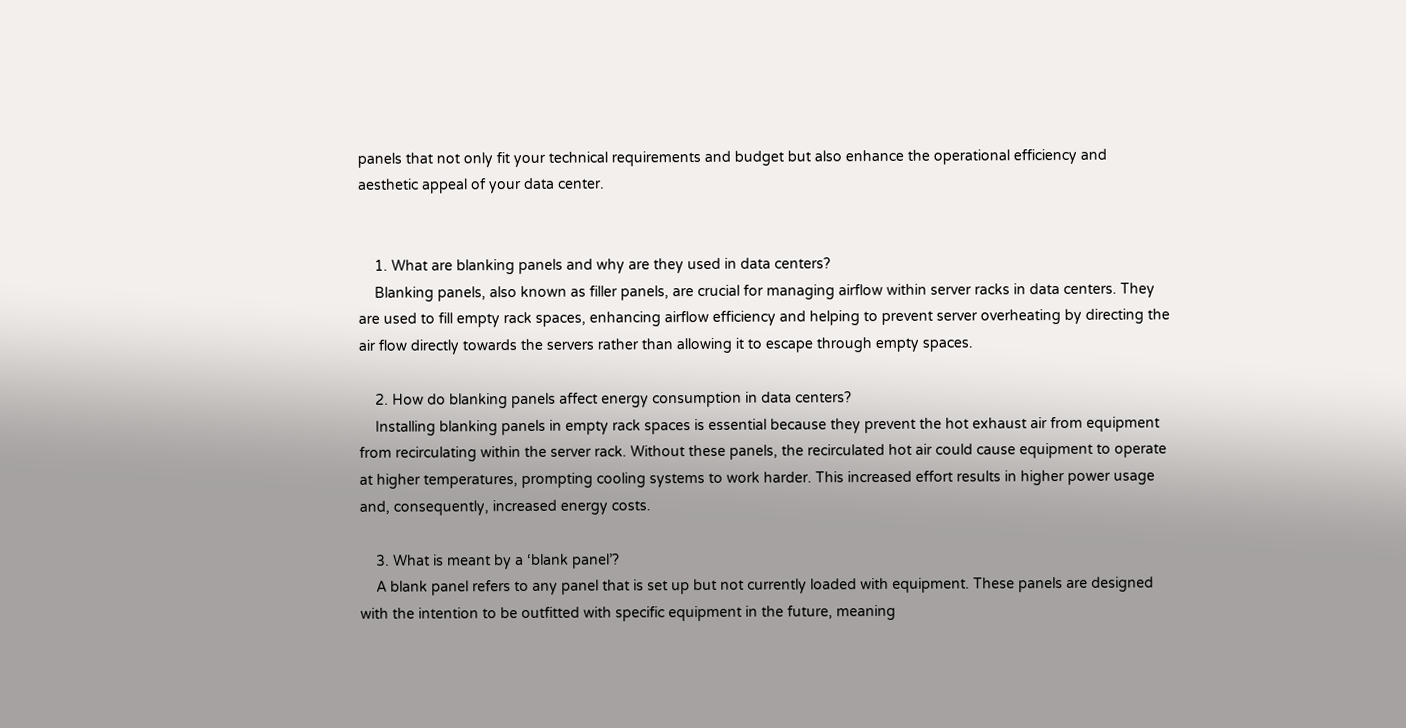panels that not only fit your technical requirements and budget but also enhance the operational efficiency and aesthetic appeal of your data center.


    1. What are blanking panels and why are they used in data centers?
    Blanking panels, also known as filler panels, are crucial for managing airflow within server racks in data centers. They are used to fill empty rack spaces, enhancing airflow efficiency and helping to prevent server overheating by directing the air flow directly towards the servers rather than allowing it to escape through empty spaces.

    2. How do blanking panels affect energy consumption in data centers?
    Installing blanking panels in empty rack spaces is essential because they prevent the hot exhaust air from equipment from recirculating within the server rack. Without these panels, the recirculated hot air could cause equipment to operate at higher temperatures, prompting cooling systems to work harder. This increased effort results in higher power usage and, consequently, increased energy costs.

    3. What is meant by a ‘blank panel’?
    A blank panel refers to any panel that is set up but not currently loaded with equipment. These panels are designed with the intention to be outfitted with specific equipment in the future, meaning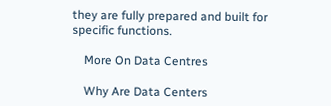they are fully prepared and built for specific functions.

    More On Data Centres

    Why Are Data Centers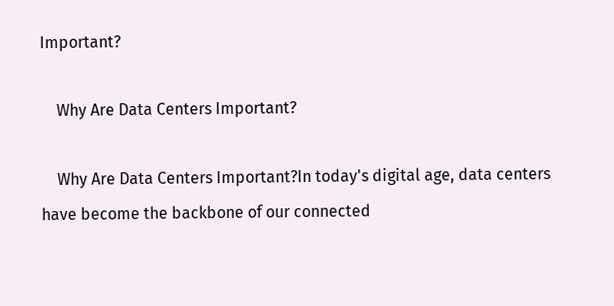Important?

    Why Are Data Centers Important?

    Why Are Data Centers Important?In today's digital age, data centers have become the backbone of our connected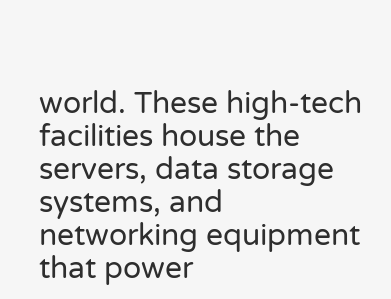world. These high-tech facilities house the servers, data storage systems, and networking equipment that power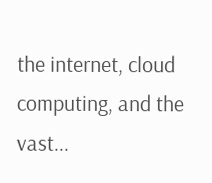the internet, cloud computing, and the vast...